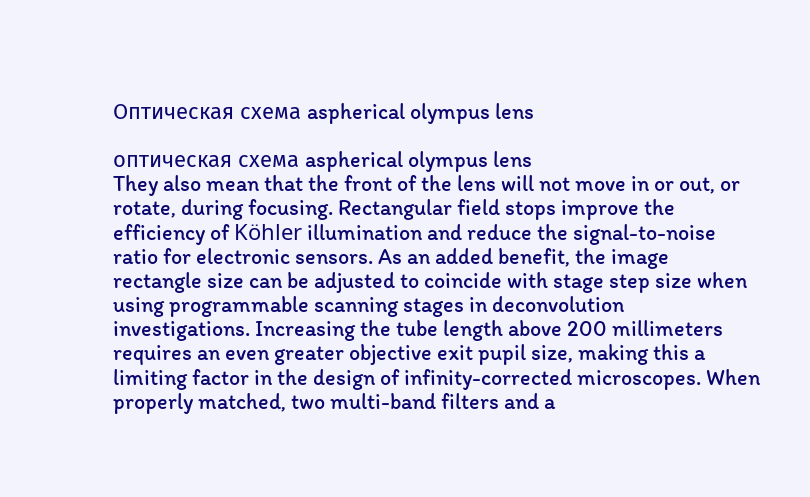Оптическая схема aspherical olympus lens

оптическая схема aspherical olympus lens
They also mean that the front of the lens will not move in or out, or rotate, during focusing. Rectangular field stops improve the efficiency of Köhler illumination and reduce the signal-to-noise ratio for electronic sensors. As an added benefit, the image rectangle size can be adjusted to coincide with stage step size when using programmable scanning stages in deconvolution investigations. Increasing the tube length above 200 millimeters requires an even greater objective exit pupil size, making this a limiting factor in the design of infinity-corrected microscopes. When properly matched, two multi-band filters and a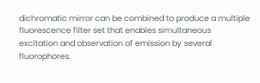dichromatic mirror can be combined to produce a multiple fluorescence filter set that enables simultaneous excitation and observation of emission by several fluorophores.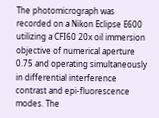The photomicrograph was recorded on a Nikon Eclipse E600 utilizing a CFI60 20x oil immersion objective of numerical aperture 0.75 and operating simultaneously in differential interference contrast and epi-fluorescence modes. The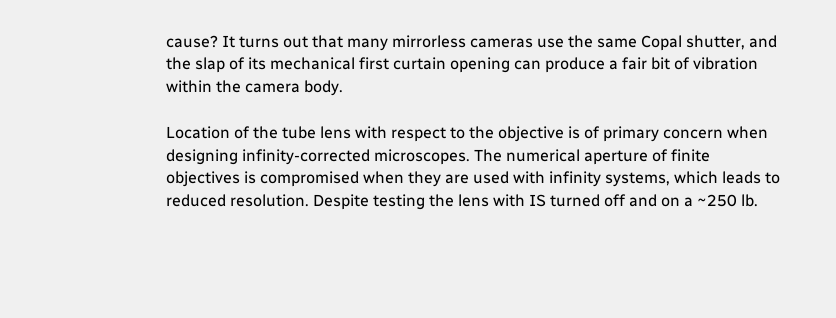cause? It turns out that many mirrorless cameras use the same Copal shutter, and the slap of its mechanical first curtain opening can produce a fair bit of vibration within the camera body.

Location of the tube lens with respect to the objective is of primary concern when designing infinity-corrected microscopes. The numerical aperture of finite objectives is compromised when they are used with infinity systems, which leads to reduced resolution. Despite testing the lens with IS turned off and on a ~250 lb.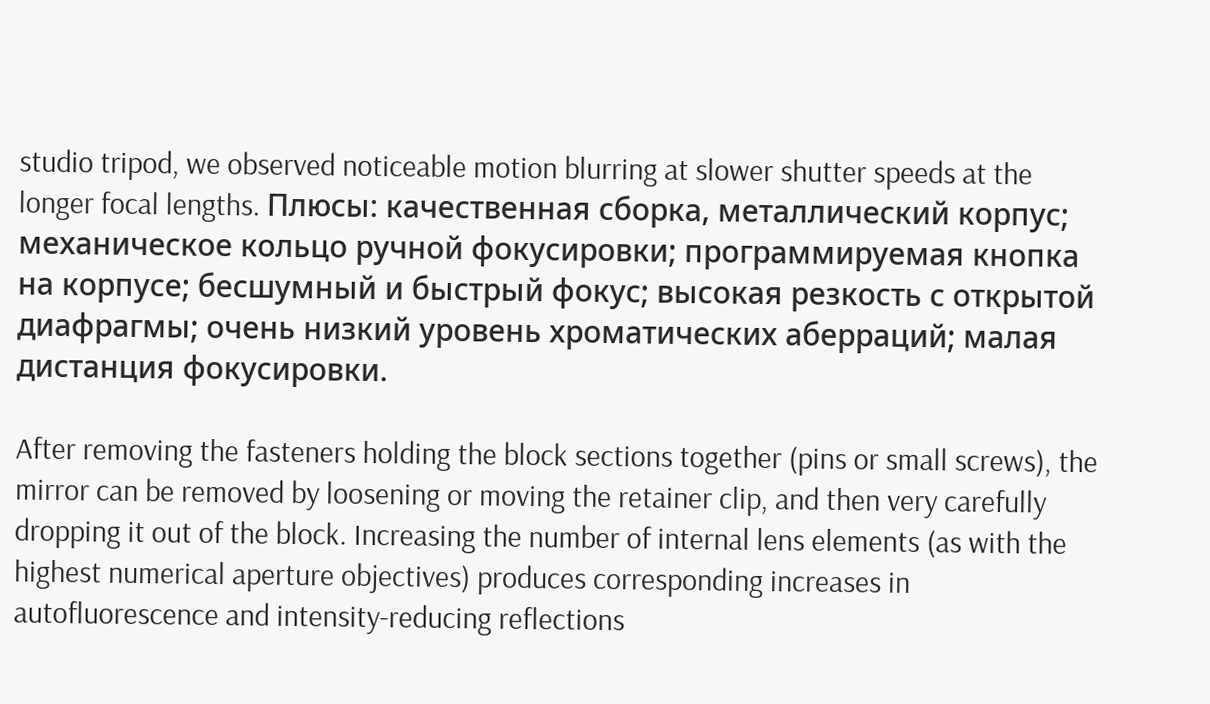studio tripod, we observed noticeable motion blurring at slower shutter speeds at the longer focal lengths. Плюсы: качественная сборка, металлический корпус; механическое кольцо ручной фокусировки; программируемая кнопка на корпусе; бесшумный и быстрый фокус; высокая резкость с открытой диафрагмы; очень низкий уровень хроматических аберраций; малая дистанция фокусировки.

After removing the fasteners holding the block sections together (pins or small screws), the mirror can be removed by loosening or moving the retainer clip, and then very carefully dropping it out of the block. Increasing the number of internal lens elements (as with the highest numerical aperture objectives) produces corresponding increases in autofluorescence and intensity-reducing reflections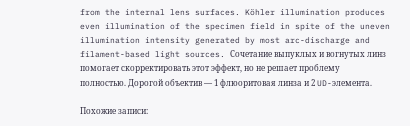from the internal lens surfaces. Köhler illumination produces even illumination of the specimen field in spite of the uneven illumination intensity generated by most arc-discharge and filament-based light sources. Сочетание выпуклых и вогнутых линз помогает скорректировать этот эффект, но не решает проблему полностью. Дорогой объектив — 1 флюоритовая линза и 2 UD-элемента.

Похожие записи: